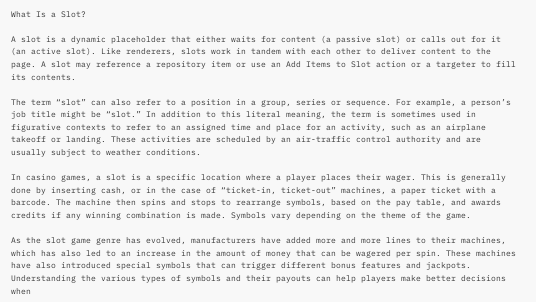What Is a Slot?

A slot is a dynamic placeholder that either waits for content (a passive slot) or calls out for it (an active slot). Like renderers, slots work in tandem with each other to deliver content to the page. A slot may reference a repository item or use an Add Items to Slot action or a targeter to fill its contents.

The term “slot” can also refer to a position in a group, series or sequence. For example, a person’s job title might be “slot.” In addition to this literal meaning, the term is sometimes used in figurative contexts to refer to an assigned time and place for an activity, such as an airplane takeoff or landing. These activities are scheduled by an air-traffic control authority and are usually subject to weather conditions.

In casino games, a slot is a specific location where a player places their wager. This is generally done by inserting cash, or in the case of “ticket-in, ticket-out” machines, a paper ticket with a barcode. The machine then spins and stops to rearrange symbols, based on the pay table, and awards credits if any winning combination is made. Symbols vary depending on the theme of the game.

As the slot game genre has evolved, manufacturers have added more and more lines to their machines, which has also led to an increase in the amount of money that can be wagered per spin. These machines have also introduced special symbols that can trigger different bonus features and jackpots. Understanding the various types of symbols and their payouts can help players make better decisions when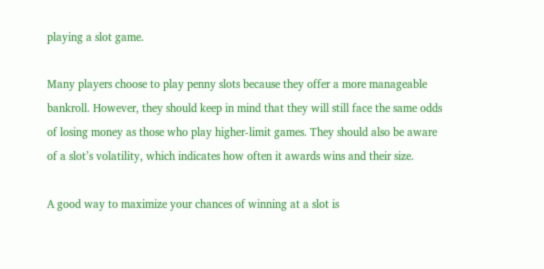playing a slot game.

Many players choose to play penny slots because they offer a more manageable bankroll. However, they should keep in mind that they will still face the same odds of losing money as those who play higher-limit games. They should also be aware of a slot’s volatility, which indicates how often it awards wins and their size.

A good way to maximize your chances of winning at a slot is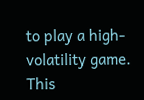to play a high-volatility game. This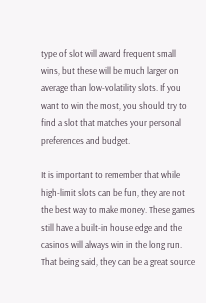type of slot will award frequent small wins, but these will be much larger on average than low-volatility slots. If you want to win the most, you should try to find a slot that matches your personal preferences and budget.

It is important to remember that while high-limit slots can be fun, they are not the best way to make money. These games still have a built-in house edge and the casinos will always win in the long run. That being said, they can be a great source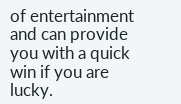of entertainment and can provide you with a quick win if you are lucky.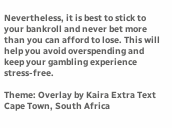Nevertheless, it is best to stick to your bankroll and never bet more than you can afford to lose. This will help you avoid overspending and keep your gambling experience stress-free.

Theme: Overlay by Kaira Extra Text
Cape Town, South Africa